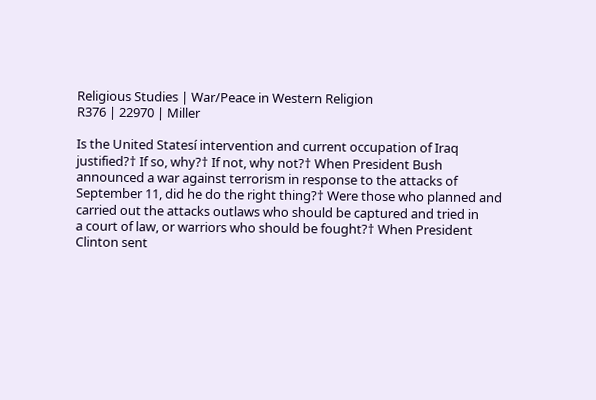Religious Studies | War/Peace in Western Religion
R376 | 22970 | Miller

Is the United Statesí intervention and current occupation of Iraq
justified?† If so, why?† If not, why not?† When President Bush
announced a war against terrorism in response to the attacks of
September 11, did he do the right thing?† Were those who planned and
carried out the attacks outlaws who should be captured and tried in
a court of law, or warriors who should be fought?† When President
Clinton sent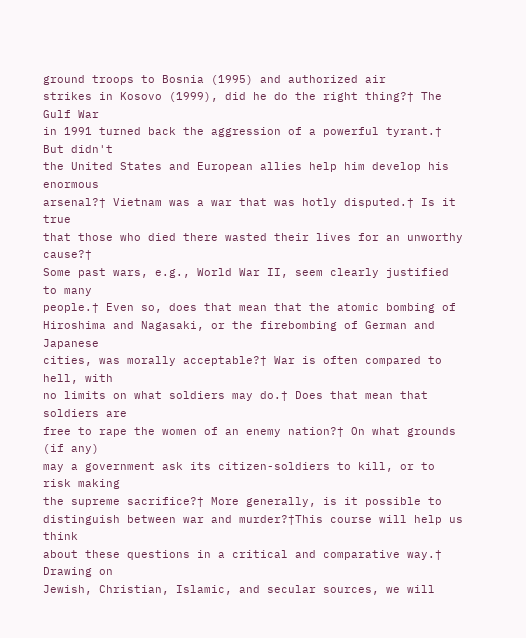ground troops to Bosnia (1995) and authorized air
strikes in Kosovo (1999), did he do the right thing?† The Gulf War
in 1991 turned back the aggression of a powerful tyrant.† But didn't
the United States and European allies help him develop his enormous
arsenal?† Vietnam was a war that was hotly disputed.† Is it true
that those who died there wasted their lives for an unworthy cause?†
Some past wars, e.g., World War II, seem clearly justified to many
people.† Even so, does that mean that the atomic bombing of
Hiroshima and Nagasaki, or the firebombing of German and Japanese
cities, was morally acceptable?† War is often compared to hell, with
no limits on what soldiers may do.† Does that mean that soldiers are
free to rape the women of an enemy nation?† On what grounds (if any)
may a government ask its citizen-soldiers to kill, or to risk making
the supreme sacrifice?† More generally, is it possible to
distinguish between war and murder?†This course will help us think
about these questions in a critical and comparative way.† Drawing on
Jewish, Christian, Islamic, and secular sources, we will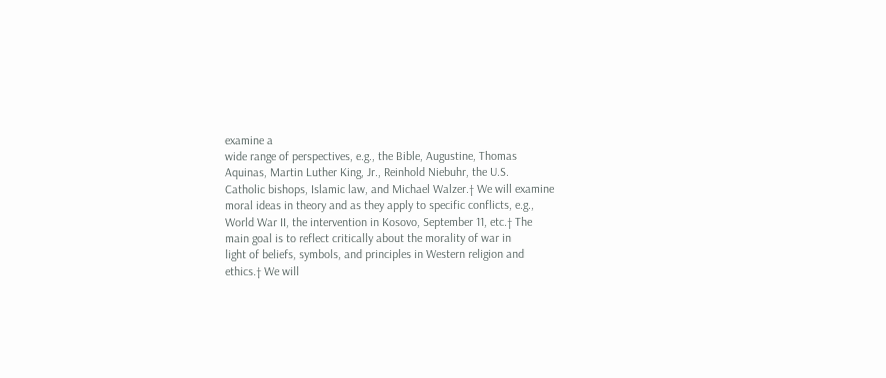examine a
wide range of perspectives, e.g., the Bible, Augustine, Thomas
Aquinas, Martin Luther King, Jr., Reinhold Niebuhr, the U.S.
Catholic bishops, Islamic law, and Michael Walzer.† We will examine
moral ideas in theory and as they apply to specific conflicts, e.g.,
World War II, the intervention in Kosovo, September 11, etc.† The
main goal is to reflect critically about the morality of war in
light of beliefs, symbols, and principles in Western religion and
ethics.† We will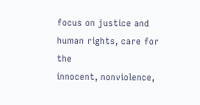focus on justice and human rights, care for the
innocent, nonviolence,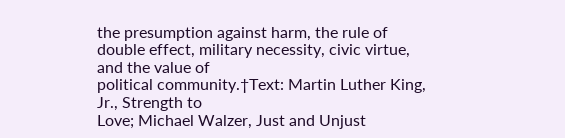the presumption against harm, the rule of
double effect, military necessity, civic virtue, and the value of
political community.†Text: Martin Luther King, Jr., Strength to
Love; Michael Walzer, Just and Unjust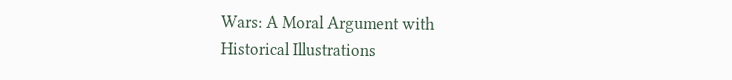Wars: A Moral Argument with
Historical Illustrations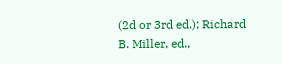(2d or 3rd ed.); Richard B. Miller, ed.,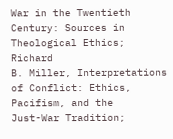War in the Twentieth Century: Sources in Theological Ethics; Richard
B. Miller, Interpretations of Conflict: Ethics, Pacifism, and the
Just-War Tradition;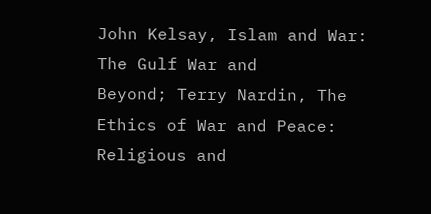John Kelsay, Islam and War: The Gulf War and
Beyond; Terry Nardin, The Ethics of War and Peace: Religious and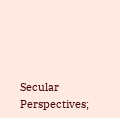Secular Perspectives;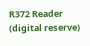R372 Reader (digital reserve)